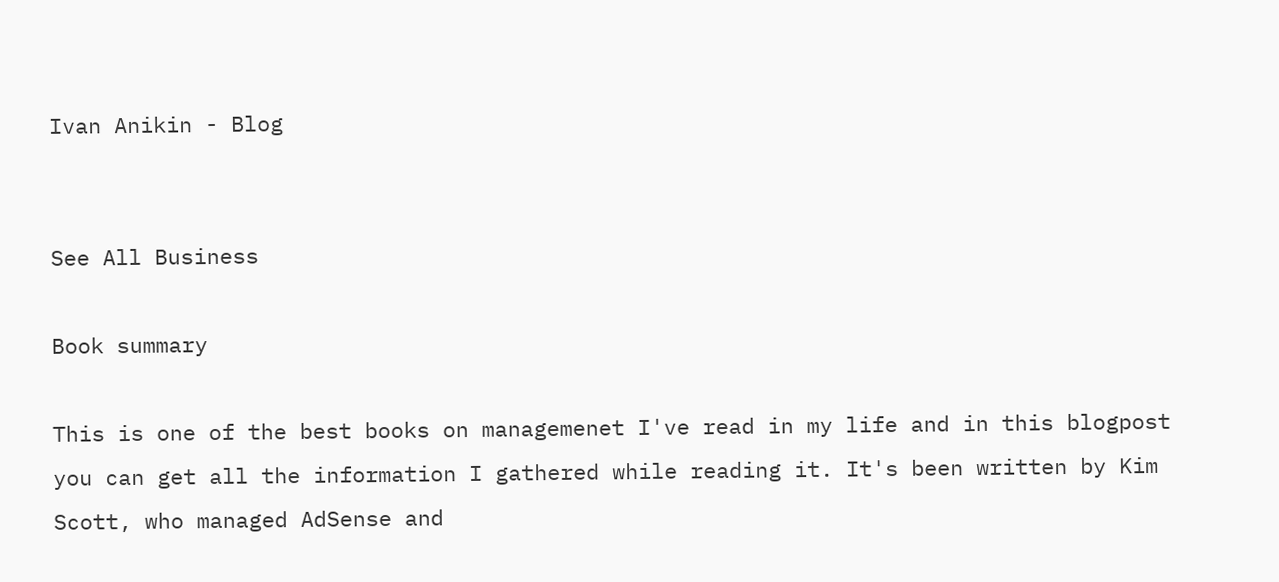Ivan Anikin - Blog


See All Business

Book summary

This is one of the best books on managemenet I've read in my life and in this blogpost you can get all the information I gathered while reading it. It's been written by Kim Scott, who managed AdSense and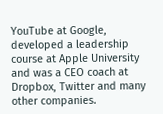YouTube at Google, developed a leadership course at Apple University and was a CEO coach at Dropbox, Twitter and many other companies.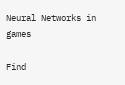Neural Networks in games

Find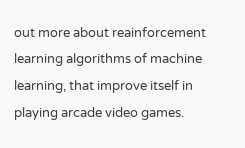out more about reainforcement learning algorithms of machine learning, that improve itself in playing arcade video games.